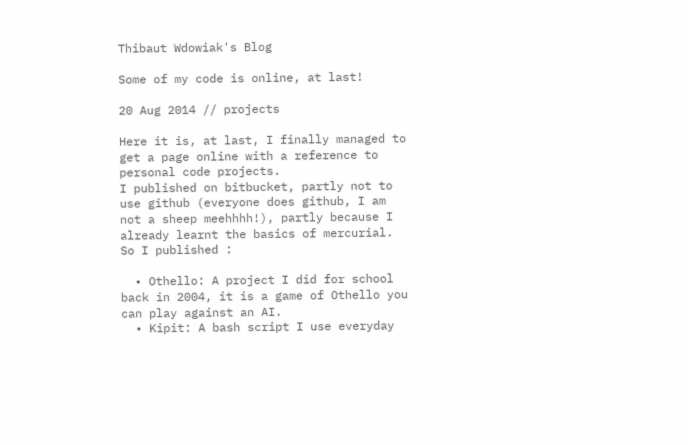Thibaut Wdowiak's Blog

Some of my code is online, at last!

20 Aug 2014 // projects

Here it is, at last, I finally managed to get a page online with a reference to personal code projects.
I published on bitbucket, partly not to use github (everyone does github, I am not a sheep meehhhh!), partly because I already learnt the basics of mercurial.
So I published :

  • Othello: A project I did for school back in 2004, it is a game of Othello you can play against an AI.
  • Kipit: A bash script I use everyday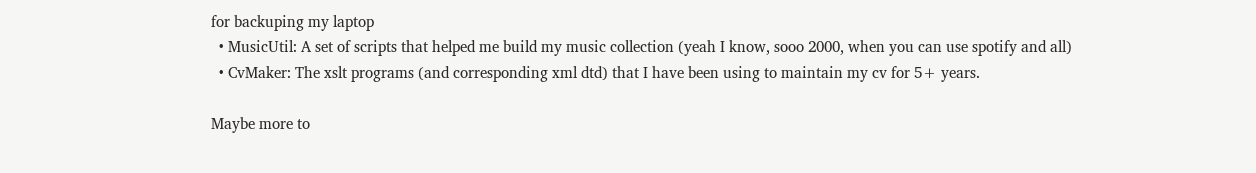for backuping my laptop
  • MusicUtil: A set of scripts that helped me build my music collection (yeah I know, sooo 2000, when you can use spotify and all)
  • CvMaker: The xslt programs (and corresponding xml dtd) that I have been using to maintain my cv for 5+ years.

Maybe more to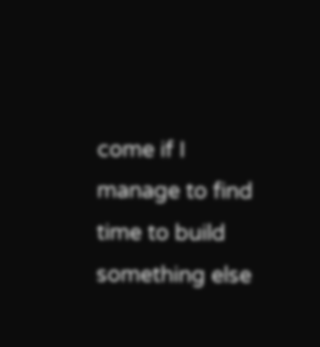come if I manage to find time to build something else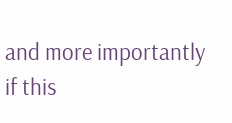and more importantly if this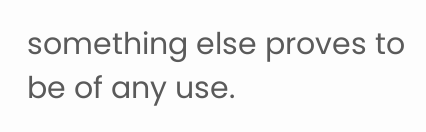something else proves to be of any use.